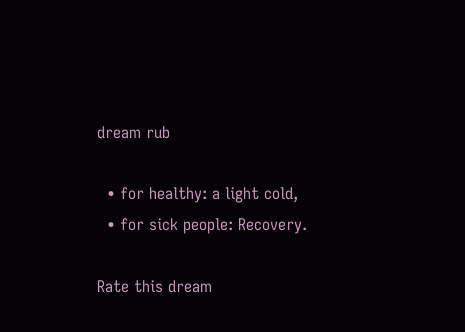dream rub

  • for healthy: a light cold,
  • for sick people: Recovery.

Rate this dream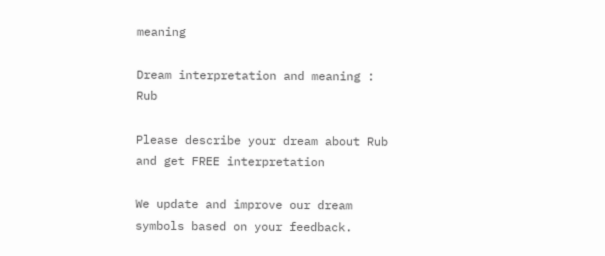meaning

Dream interpretation and meaning : Rub

Please describe your dream about Rub and get FREE interpretation

We update and improve our dream symbols based on your feedback.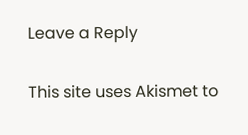Leave a Reply

This site uses Akismet to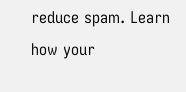reduce spam. Learn how your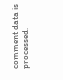comment data is processed.